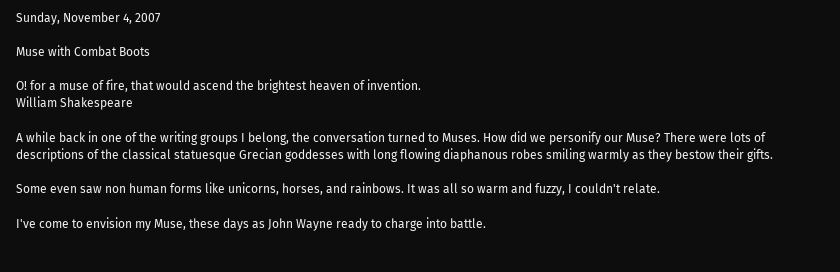Sunday, November 4, 2007

Muse with Combat Boots

O! for a muse of fire, that would ascend the brightest heaven of invention.
William Shakespeare

A while back in one of the writing groups I belong, the conversation turned to Muses. How did we personify our Muse? There were lots of descriptions of the classical statuesque Grecian goddesses with long flowing diaphanous robes smiling warmly as they bestow their gifts.

Some even saw non human forms like unicorns, horses, and rainbows. It was all so warm and fuzzy, I couldn't relate.

I've come to envision my Muse, these days as John Wayne ready to charge into battle.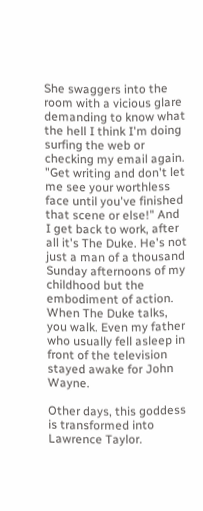She swaggers into the room with a vicious glare demanding to know what the hell I think I'm doing surfing the web or checking my email again. "Get writing and don't let me see your worthless face until you've finished that scene or else!" And I get back to work, after all it's The Duke. He's not just a man of a thousand Sunday afternoons of my childhood but the embodiment of action. When The Duke talks, you walk. Even my father who usually fell asleep in front of the television stayed awake for John Wayne.

Other days, this goddess is transformed into Lawrence Taylor.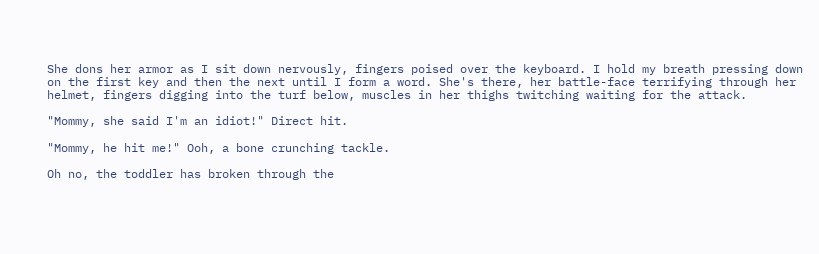She dons her armor as I sit down nervously, fingers poised over the keyboard. I hold my breath pressing down on the first key and then the next until I form a word. She's there, her battle-face terrifying through her helmet, fingers digging into the turf below, muscles in her thighs twitching waiting for the attack.

"Mommy, she said I'm an idiot!" Direct hit.

"Mommy, he hit me!" Ooh, a bone crunching tackle.

Oh no, the toddler has broken through the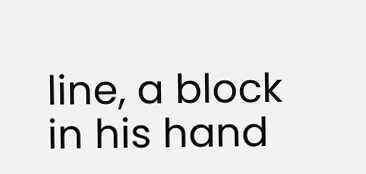line, a block in his hand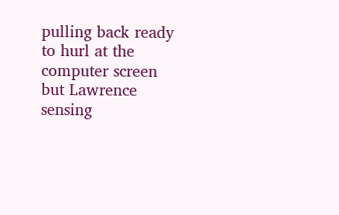pulling back ready to hurl at the computer screen but Lawrence sensing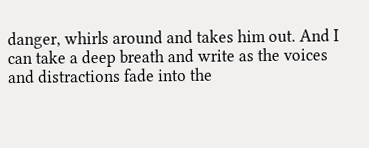danger, whirls around and takes him out. And I can take a deep breath and write as the voices and distractions fade into the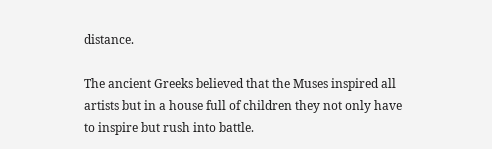distance.

The ancient Greeks believed that the Muses inspired all artists but in a house full of children they not only have to inspire but rush into battle.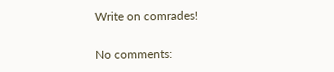Write on comrades!

No comments: